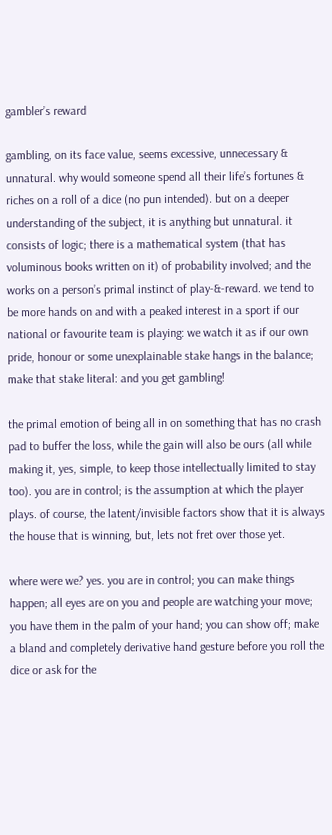gambler’s reward

gambling, on its face value, seems excessive, unnecessary & unnatural. why would someone spend all their life’s fortunes & riches on a roll of a dice (no pun intended). but on a deeper understanding of the subject, it is anything but unnatural. it consists of logic; there is a mathematical system (that has voluminous books written on it) of probability involved; and the works on a person’s primal instinct of play-&-reward. we tend to be more hands on and with a peaked interest in a sport if our national or favourite team is playing: we watch it as if our own pride, honour or some unexplainable stake hangs in the balance; make that stake literal: and you get gambling!

the primal emotion of being all in on something that has no crash pad to buffer the loss, while the gain will also be ours (all while making it, yes, simple, to keep those intellectually limited to stay too). you are in control; is the assumption at which the player plays. of course, the latent/invisible factors show that it is always the house that is winning, but, lets not fret over those yet.

where were we? yes. you are in control; you can make things happen; all eyes are on you and people are watching your move; you have them in the palm of your hand; you can show off; make a bland and completely derivative hand gesture before you roll the dice or ask for the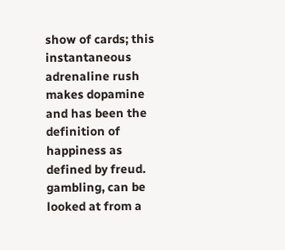show of cards; this instantaneous adrenaline rush makes dopamine and has been the definition of happiness as defined by freud. gambling, can be looked at from a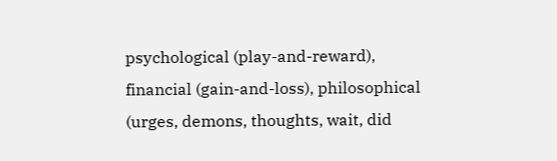psychological (play-and-reward), financial (gain-and-loss), philosophical (urges, demons, thoughts, wait, did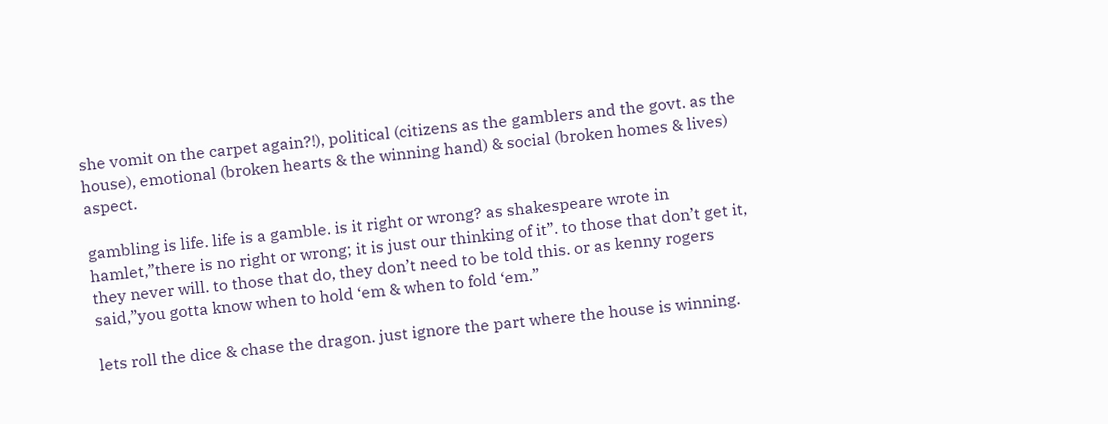she vomit on the carpet again?!), political (citizens as the gamblers and the govt. as the house), emotional (broken hearts & the winning hand) & social (broken homes & lives) aspect.

gambling is life. life is a gamble. is it right or wrong? as shakespeare wrote in hamlet,”there is no right or wrong; it is just our thinking of it”. to those that don’t get it, they never will. to those that do, they don’t need to be told this. or as kenny rogers said,”you gotta know when to hold ‘em & when to fold ‘em.”

lets roll the dice & chase the dragon. just ignore the part where the house is winning.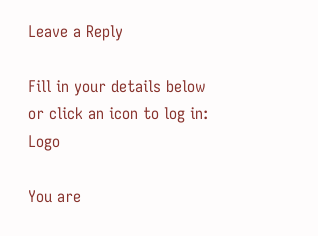Leave a Reply

Fill in your details below or click an icon to log in: Logo

You are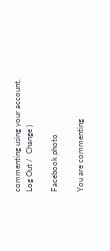commenting using your account. Log Out /  Change )

Facebook photo

You are commenting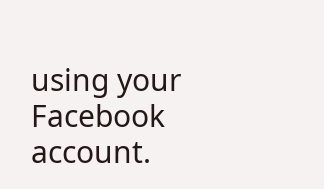using your Facebook account.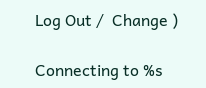Log Out /  Change )

Connecting to %s